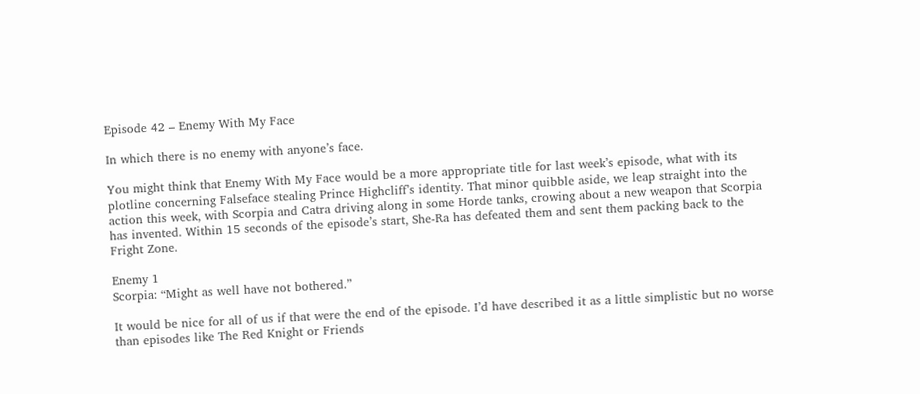Episode 42 – Enemy With My Face

In which there is no enemy with anyone’s face.

You might think that Enemy With My Face would be a more appropriate title for last week’s episode, what with its plotline concerning Falseface stealing Prince Highcliff’s identity. That minor quibble aside, we leap straight into the action this week, with Scorpia and Catra driving along in some Horde tanks, crowing about a new weapon that Scorpia has invented. Within 15 seconds of the episode’s start, She-Ra has defeated them and sent them packing back to the Fright Zone.

Enemy 1
Scorpia: “Might as well have not bothered.”

It would be nice for all of us if that were the end of the episode. I’d have described it as a little simplistic but no worse than episodes like The Red Knight or Friends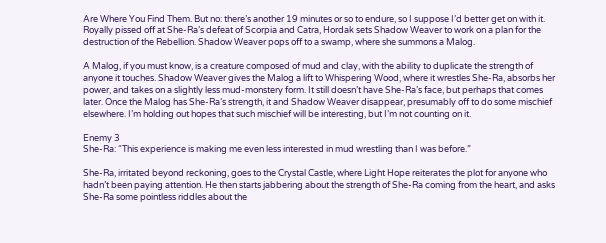Are Where You Find Them. But no: there’s another 19 minutes or so to endure, so I suppose I’d better get on with it. Royally pissed off at She-Ra’s defeat of Scorpia and Catra, Hordak sets Shadow Weaver to work on a plan for the destruction of the Rebellion. Shadow Weaver pops off to a swamp, where she summons a Malog.

A Malog, if you must know, is a creature composed of mud and clay, with the ability to duplicate the strength of anyone it touches. Shadow Weaver gives the Malog a lift to Whispering Wood, where it wrestles She-Ra, absorbs her power, and takes on a slightly less mud-monstery form. It still doesn’t have She-Ra’s face, but perhaps that comes later. Once the Malog has She-Ra’s strength, it and Shadow Weaver disappear, presumably off to do some mischief elsewhere. I’m holding out hopes that such mischief will be interesting, but I’m not counting on it.

Enemy 3
She-Ra: “This experience is making me even less interested in mud wrestling than I was before.”

She-Ra, irritated beyond reckoning, goes to the Crystal Castle, where Light Hope reiterates the plot for anyone who hadn’t been paying attention. He then starts jabbering about the strength of She-Ra coming from the heart, and asks She-Ra some pointless riddles about the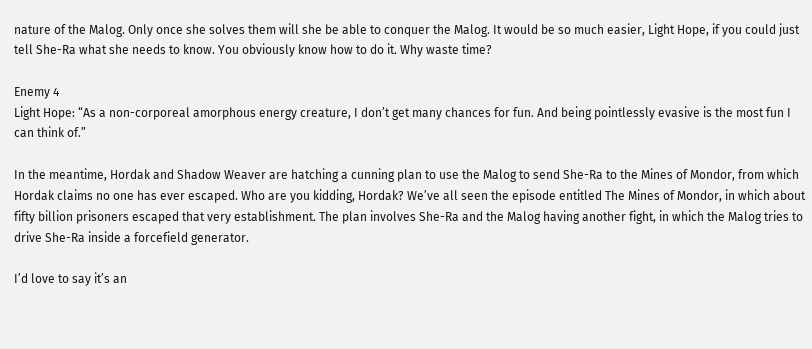nature of the Malog. Only once she solves them will she be able to conquer the Malog. It would be so much easier, Light Hope, if you could just tell She-Ra what she needs to know. You obviously know how to do it. Why waste time?

Enemy 4
Light Hope: “As a non-corporeal amorphous energy creature, I don’t get many chances for fun. And being pointlessly evasive is the most fun I can think of.”

In the meantime, Hordak and Shadow Weaver are hatching a cunning plan to use the Malog to send She-Ra to the Mines of Mondor, from which Hordak claims no one has ever escaped. Who are you kidding, Hordak? We’ve all seen the episode entitled The Mines of Mondor, in which about fifty billion prisoners escaped that very establishment. The plan involves She-Ra and the Malog having another fight, in which the Malog tries to drive She-Ra inside a forcefield generator.

I’d love to say it’s an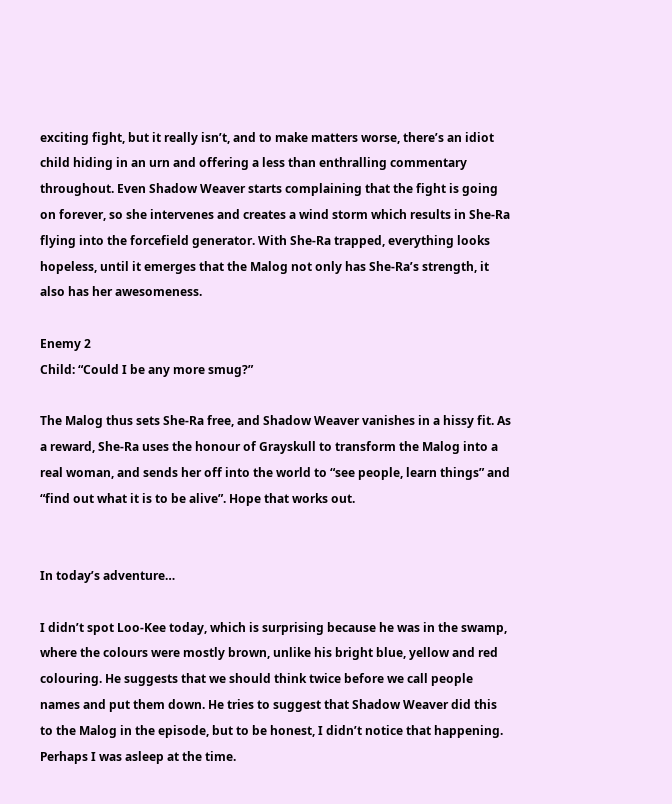exciting fight, but it really isn’t, and to make matters worse, there’s an idiot child hiding in an urn and offering a less than enthralling commentary throughout. Even Shadow Weaver starts complaining that the fight is going on forever, so she intervenes and creates a wind storm which results in She-Ra flying into the forcefield generator. With She-Ra trapped, everything looks hopeless, until it emerges that the Malog not only has She-Ra’s strength, it also has her awesomeness.

Enemy 2
Child: “Could I be any more smug?”

The Malog thus sets She-Ra free, and Shadow Weaver vanishes in a hissy fit. As a reward, She-Ra uses the honour of Grayskull to transform the Malog into a real woman, and sends her off into the world to “see people, learn things” and “find out what it is to be alive”. Hope that works out.


In today’s adventure…

I didn’t spot Loo-Kee today, which is surprising because he was in the swamp, where the colours were mostly brown, unlike his bright blue, yellow and red colouring. He suggests that we should think twice before we call people names and put them down. He tries to suggest that Shadow Weaver did this to the Malog in the episode, but to be honest, I didn’t notice that happening. Perhaps I was asleep at the time.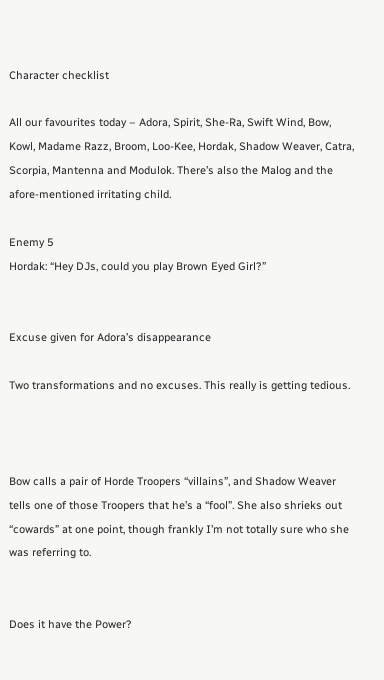Character checklist

All our favourites today – Adora, Spirit, She-Ra, Swift Wind, Bow, Kowl, Madame Razz, Broom, Loo-Kee, Hordak, Shadow Weaver, Catra, Scorpia, Mantenna and Modulok. There’s also the Malog and the afore-mentioned irritating child.

Enemy 5
Hordak: “Hey DJs, could you play Brown Eyed Girl?”


Excuse given for Adora’s disappearance

Two transformations and no excuses. This really is getting tedious.



Bow calls a pair of Horde Troopers “villains”, and Shadow Weaver tells one of those Troopers that he’s a “fool”. She also shrieks out “cowards” at one point, though frankly I’m not totally sure who she was referring to.


Does it have the Power?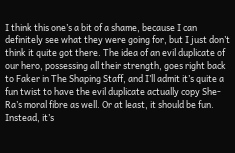I think this one’s a bit of a shame, because I can definitely see what they were going for, but I just don’t think it quite got there. The idea of an evil duplicate of our hero, possessing all their strength, goes right back to Faker in The Shaping Staff, and I’ll admit it’s quite a fun twist to have the evil duplicate actually copy She-Ra’s moral fibre as well. Or at least, it should be fun. Instead, it’s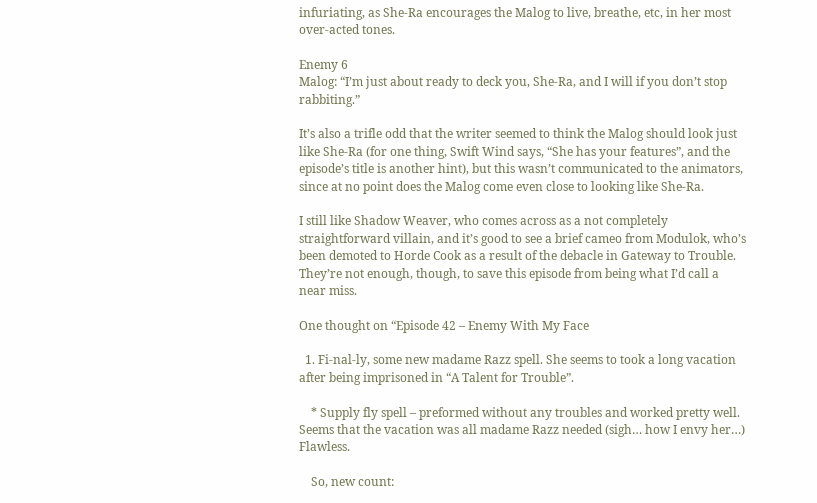infuriating, as She-Ra encourages the Malog to live, breathe, etc, in her most over-acted tones.

Enemy 6
Malog: “I’m just about ready to deck you, She-Ra, and I will if you don’t stop rabbiting.”

It’s also a trifle odd that the writer seemed to think the Malog should look just like She-Ra (for one thing, Swift Wind says, “She has your features”, and the episode’s title is another hint), but this wasn’t communicated to the animators, since at no point does the Malog come even close to looking like She-Ra.

I still like Shadow Weaver, who comes across as a not completely straightforward villain, and it’s good to see a brief cameo from Modulok, who’s been demoted to Horde Cook as a result of the debacle in Gateway to Trouble. They’re not enough, though, to save this episode from being what I’d call a near miss.

One thought on “Episode 42 – Enemy With My Face

  1. Fi-nal-ly, some new madame Razz spell. She seems to took a long vacation after being imprisoned in “A Talent for Trouble”.

    * Supply fly spell – preformed without any troubles and worked pretty well. Seems that the vacation was all madame Razz needed (sigh… how I envy her…) Flawless.

    So, new count: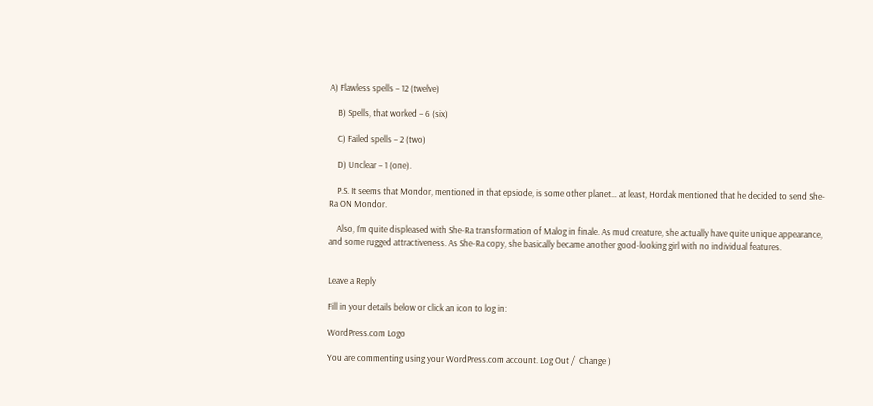A) Flawless spells – 12 (twelve)

    B) Spells, that worked – 6 (six)

    C) Failed spells – 2 (two)

    D) Unclear – 1 (one).

    P.S. It seems that Mondor, mentioned in that epsiode, is some other planet… at least, Hordak mentioned that he decided to send She-Ra ON Mondor.

    Also, I’m quite displeased with She-Ra transformation of Malog in finale. As mud creature, she actually have quite unique appearance, and some rugged attractiveness. As She-Ra copy, she basically became another good-looking girl with no individual features.


Leave a Reply

Fill in your details below or click an icon to log in:

WordPress.com Logo

You are commenting using your WordPress.com account. Log Out /  Change )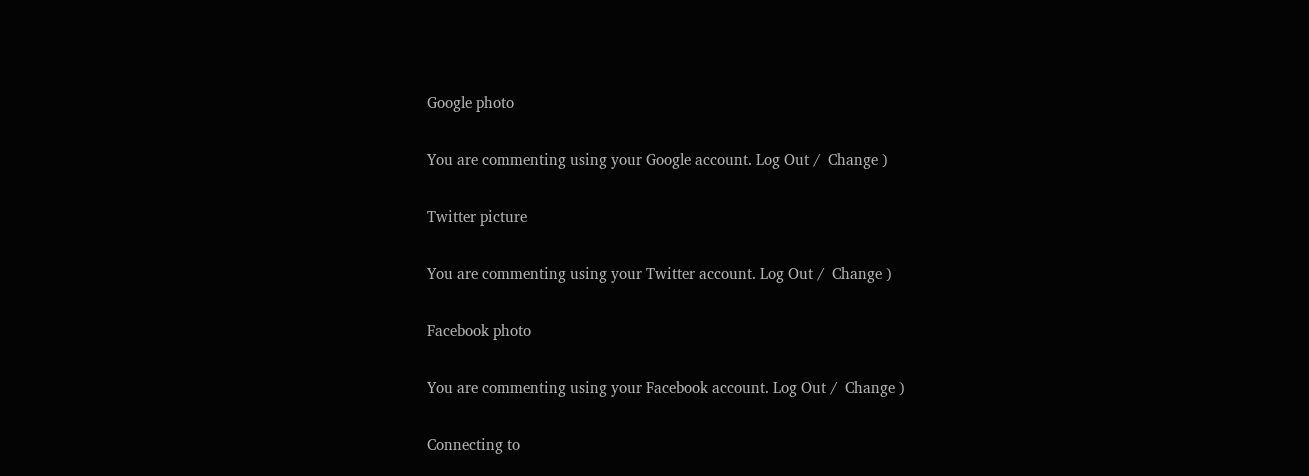Google photo

You are commenting using your Google account. Log Out /  Change )

Twitter picture

You are commenting using your Twitter account. Log Out /  Change )

Facebook photo

You are commenting using your Facebook account. Log Out /  Change )

Connecting to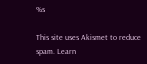%s

This site uses Akismet to reduce spam. Learn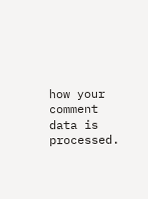how your comment data is processed.